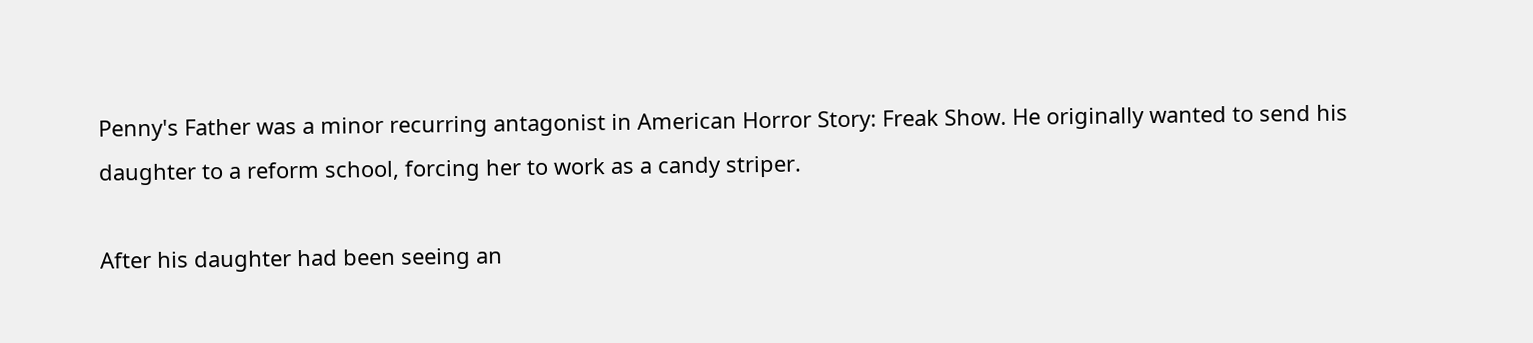Penny's Father was a minor recurring antagonist in American Horror Story: Freak Show. He originally wanted to send his daughter to a reform school, forcing her to work as a candy striper.

After his daughter had been seeing an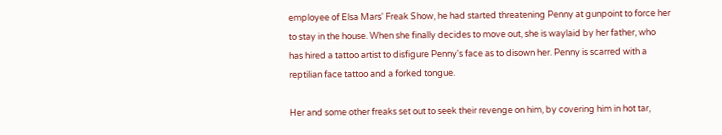employee of Elsa Mars' Freak Show, he had started threatening Penny at gunpoint to force her to stay in the house. When she finally decides to move out, she is waylaid by her father, who has hired a tattoo artist to disfigure Penny's face as to disown her. Penny is scarred with a reptilian face tattoo and a forked tongue.

Her and some other freaks set out to seek their revenge on him, by covering him in hot tar,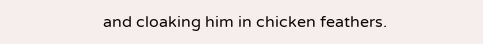and cloaking him in chicken feathers.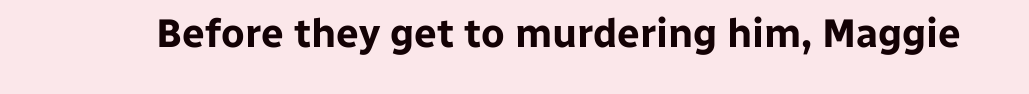Before they get to murdering him, Maggie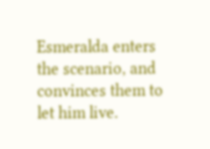Esmeralda enters the scenario, and convinces them to let him live.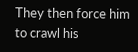They then force him to crawl his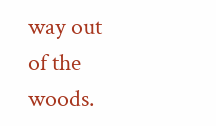way out of the woods.